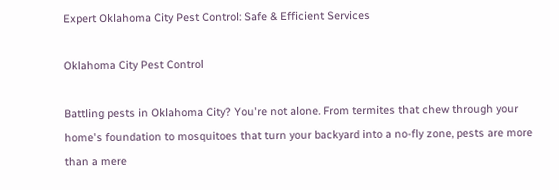Expert Oklahoma City Pest Control: Safe & Efficient Services

Oklahoma City Pest Control

Battling pests in Oklahoma City? You're not alone. From termites that chew through your home's foundation to mosquitoes that turn your backyard into a no-fly zone, pests are more than a mere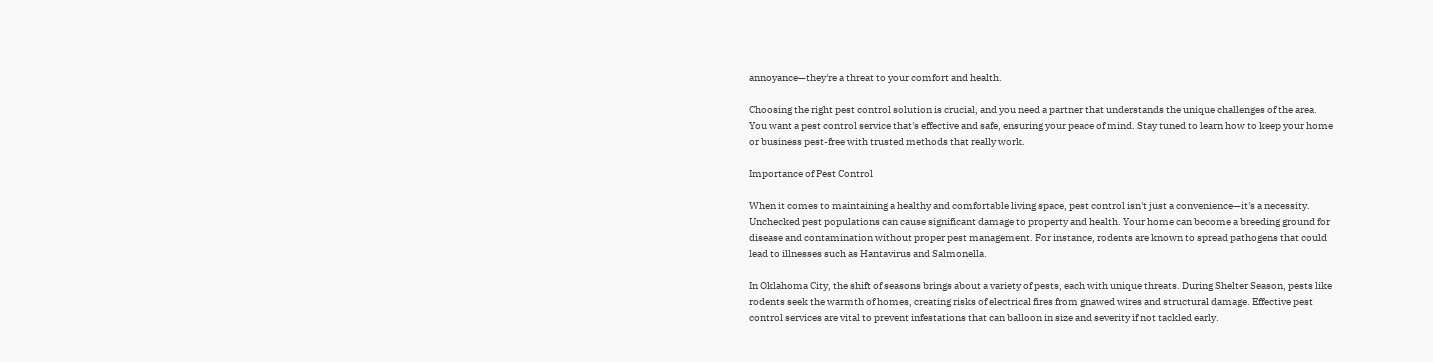annoyance—they're a threat to your comfort and health.

Choosing the right pest control solution is crucial, and you need a partner that understands the unique challenges of the area. You want a pest control service that's effective and safe, ensuring your peace of mind. Stay tuned to learn how to keep your home or business pest-free with trusted methods that really work.

Importance of Pest Control

When it comes to maintaining a healthy and comfortable living space, pest control isn't just a convenience—it's a necessity. Unchecked pest populations can cause significant damage to property and health. Your home can become a breeding ground for disease and contamination without proper pest management. For instance, rodents are known to spread pathogens that could lead to illnesses such as Hantavirus and Salmonella.

In Oklahoma City, the shift of seasons brings about a variety of pests, each with unique threats. During Shelter Season, pests like rodents seek the warmth of homes, creating risks of electrical fires from gnawed wires and structural damage. Effective pest control services are vital to prevent infestations that can balloon in size and severity if not tackled early.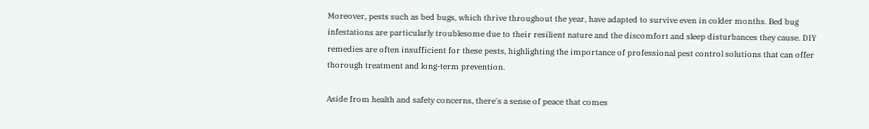Moreover, pests such as bed bugs, which thrive throughout the year, have adapted to survive even in colder months. Bed bug infestations are particularly troublesome due to their resilient nature and the discomfort and sleep disturbances they cause. DIY remedies are often insufficient for these pests, highlighting the importance of professional pest control solutions that can offer thorough treatment and long-term prevention.

Aside from health and safety concerns, there's a sense of peace that comes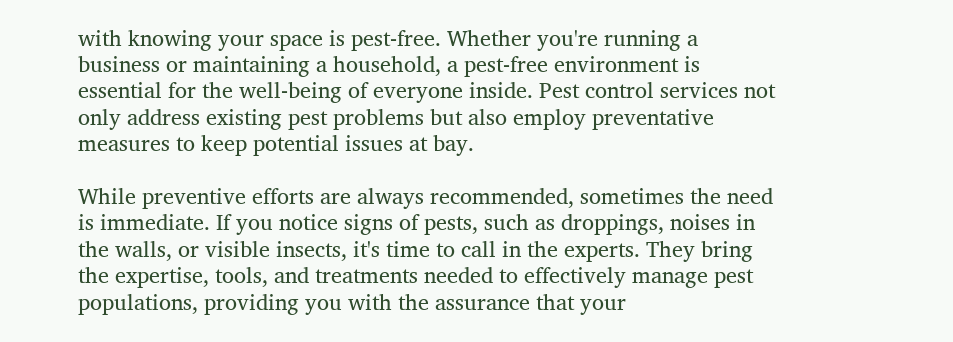with knowing your space is pest-free. Whether you're running a business or maintaining a household, a pest-free environment is essential for the well-being of everyone inside. Pest control services not only address existing pest problems but also employ preventative measures to keep potential issues at bay.

While preventive efforts are always recommended, sometimes the need is immediate. If you notice signs of pests, such as droppings, noises in the walls, or visible insects, it's time to call in the experts. They bring the expertise, tools, and treatments needed to effectively manage pest populations, providing you with the assurance that your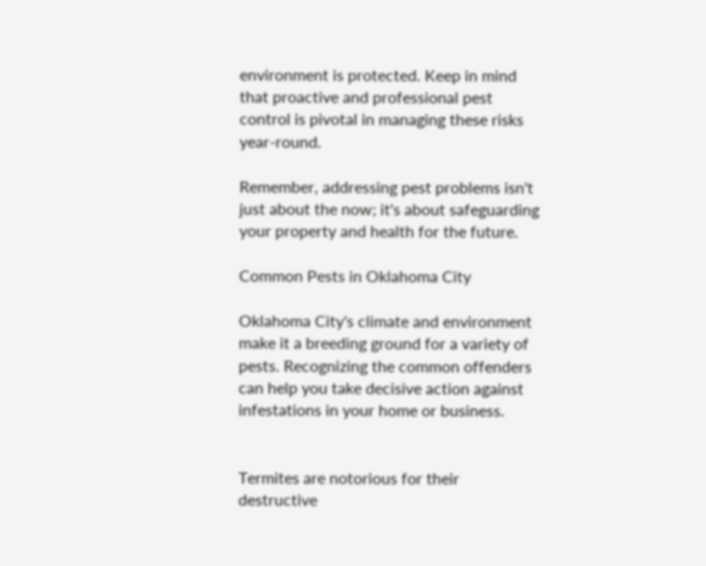environment is protected. Keep in mind that proactive and professional pest control is pivotal in managing these risks year-round.

Remember, addressing pest problems isn't just about the now; it's about safeguarding your property and health for the future.

Common Pests in Oklahoma City

Oklahoma City's climate and environment make it a breeding ground for a variety of pests. Recognizing the common offenders can help you take decisive action against infestations in your home or business.


Termites are notorious for their destructive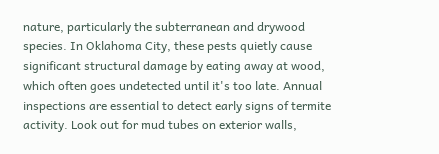nature, particularly the subterranean and drywood species. In Oklahoma City, these pests quietly cause significant structural damage by eating away at wood, which often goes undetected until it's too late. Annual inspections are essential to detect early signs of termite activity. Look out for mud tubes on exterior walls,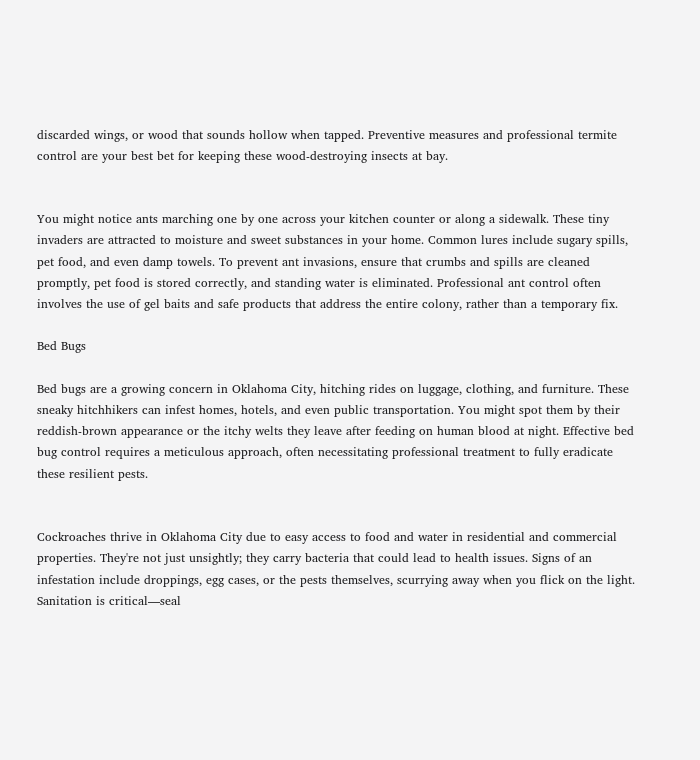discarded wings, or wood that sounds hollow when tapped. Preventive measures and professional termite control are your best bet for keeping these wood-destroying insects at bay.


You might notice ants marching one by one across your kitchen counter or along a sidewalk. These tiny invaders are attracted to moisture and sweet substances in your home. Common lures include sugary spills, pet food, and even damp towels. To prevent ant invasions, ensure that crumbs and spills are cleaned promptly, pet food is stored correctly, and standing water is eliminated. Professional ant control often involves the use of gel baits and safe products that address the entire colony, rather than a temporary fix.

Bed Bugs

Bed bugs are a growing concern in Oklahoma City, hitching rides on luggage, clothing, and furniture. These sneaky hitchhikers can infest homes, hotels, and even public transportation. You might spot them by their reddish-brown appearance or the itchy welts they leave after feeding on human blood at night. Effective bed bug control requires a meticulous approach, often necessitating professional treatment to fully eradicate these resilient pests.


Cockroaches thrive in Oklahoma City due to easy access to food and water in residential and commercial properties. They're not just unsightly; they carry bacteria that could lead to health issues. Signs of an infestation include droppings, egg cases, or the pests themselves, scurrying away when you flick on the light. Sanitation is critical—seal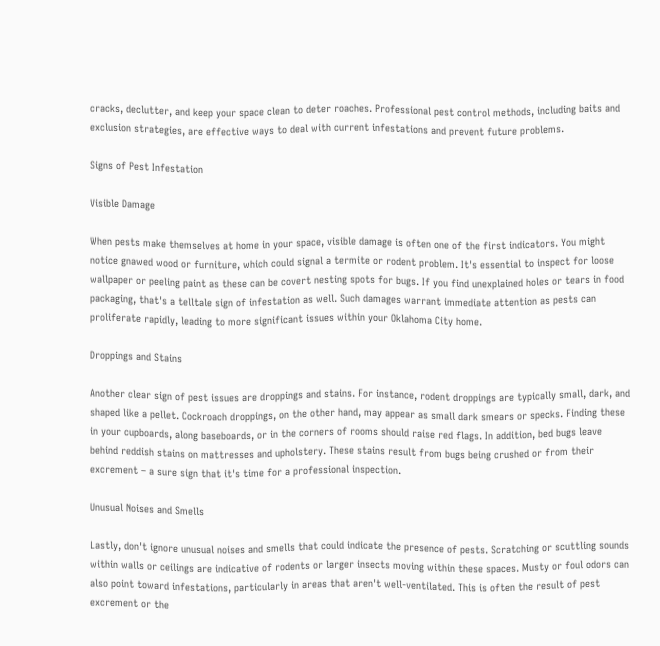cracks, declutter, and keep your space clean to deter roaches. Professional pest control methods, including baits and exclusion strategies, are effective ways to deal with current infestations and prevent future problems.

Signs of Pest Infestation

Visible Damage

When pests make themselves at home in your space, visible damage is often one of the first indicators. You might notice gnawed wood or furniture, which could signal a termite or rodent problem. It's essential to inspect for loose wallpaper or peeling paint as these can be covert nesting spots for bugs. If you find unexplained holes or tears in food packaging, that's a telltale sign of infestation as well. Such damages warrant immediate attention as pests can proliferate rapidly, leading to more significant issues within your Oklahoma City home.

Droppings and Stains

Another clear sign of pest issues are droppings and stains. For instance, rodent droppings are typically small, dark, and shaped like a pellet. Cockroach droppings, on the other hand, may appear as small dark smears or specks. Finding these in your cupboards, along baseboards, or in the corners of rooms should raise red flags. In addition, bed bugs leave behind reddish stains on mattresses and upholstery. These stains result from bugs being crushed or from their excrement – a sure sign that it's time for a professional inspection.

Unusual Noises and Smells

Lastly, don't ignore unusual noises and smells that could indicate the presence of pests. Scratching or scuttling sounds within walls or ceilings are indicative of rodents or larger insects moving within these spaces. Musty or foul odors can also point toward infestations, particularly in areas that aren't well-ventilated. This is often the result of pest excrement or the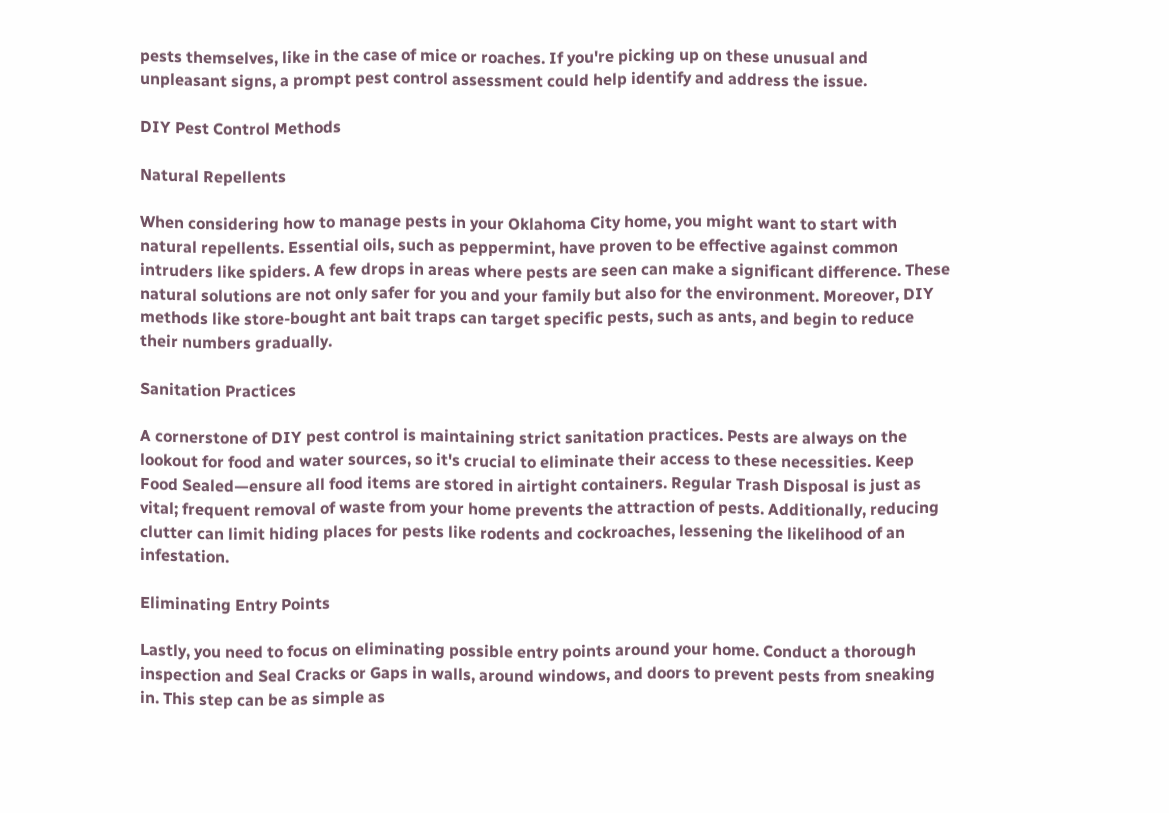pests themselves, like in the case of mice or roaches. If you're picking up on these unusual and unpleasant signs, a prompt pest control assessment could help identify and address the issue.

DIY Pest Control Methods

Natural Repellents

When considering how to manage pests in your Oklahoma City home, you might want to start with natural repellents. Essential oils, such as peppermint, have proven to be effective against common intruders like spiders. A few drops in areas where pests are seen can make a significant difference. These natural solutions are not only safer for you and your family but also for the environment. Moreover, DIY methods like store-bought ant bait traps can target specific pests, such as ants, and begin to reduce their numbers gradually.

Sanitation Practices

A cornerstone of DIY pest control is maintaining strict sanitation practices. Pests are always on the lookout for food and water sources, so it's crucial to eliminate their access to these necessities. Keep Food Sealed—ensure all food items are stored in airtight containers. Regular Trash Disposal is just as vital; frequent removal of waste from your home prevents the attraction of pests. Additionally, reducing clutter can limit hiding places for pests like rodents and cockroaches, lessening the likelihood of an infestation.

Eliminating Entry Points

Lastly, you need to focus on eliminating possible entry points around your home. Conduct a thorough inspection and Seal Cracks or Gaps in walls, around windows, and doors to prevent pests from sneaking in. This step can be as simple as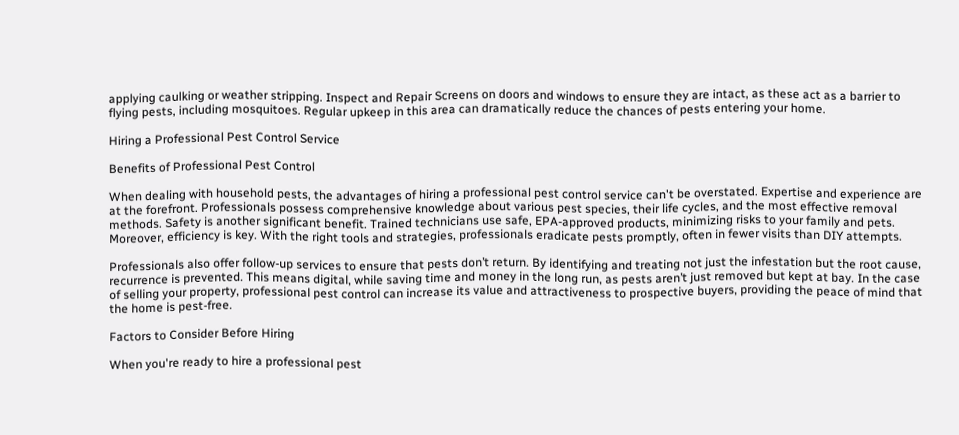applying caulking or weather stripping. Inspect and Repair Screens on doors and windows to ensure they are intact, as these act as a barrier to flying pests, including mosquitoes. Regular upkeep in this area can dramatically reduce the chances of pests entering your home.

Hiring a Professional Pest Control Service

Benefits of Professional Pest Control

When dealing with household pests, the advantages of hiring a professional pest control service can't be overstated. Expertise and experience are at the forefront. Professionals possess comprehensive knowledge about various pest species, their life cycles, and the most effective removal methods. Safety is another significant benefit. Trained technicians use safe, EPA-approved products, minimizing risks to your family and pets. Moreover, efficiency is key. With the right tools and strategies, professionals eradicate pests promptly, often in fewer visits than DIY attempts.

Professionals also offer follow-up services to ensure that pests don’t return. By identifying and treating not just the infestation but the root cause, recurrence is prevented. This means digital, while saving time and money in the long run, as pests aren’t just removed but kept at bay. In the case of selling your property, professional pest control can increase its value and attractiveness to prospective buyers, providing the peace of mind that the home is pest-free.

Factors to Consider Before Hiring

When you're ready to hire a professional pest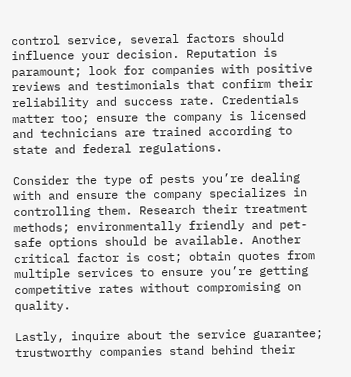control service, several factors should influence your decision. Reputation is paramount; look for companies with positive reviews and testimonials that confirm their reliability and success rate. Credentials matter too; ensure the company is licensed and technicians are trained according to state and federal regulations.

Consider the type of pests you’re dealing with and ensure the company specializes in controlling them. Research their treatment methods; environmentally friendly and pet-safe options should be available. Another critical factor is cost; obtain quotes from multiple services to ensure you’re getting competitive rates without compromising on quality.

Lastly, inquire about the service guarantee; trustworthy companies stand behind their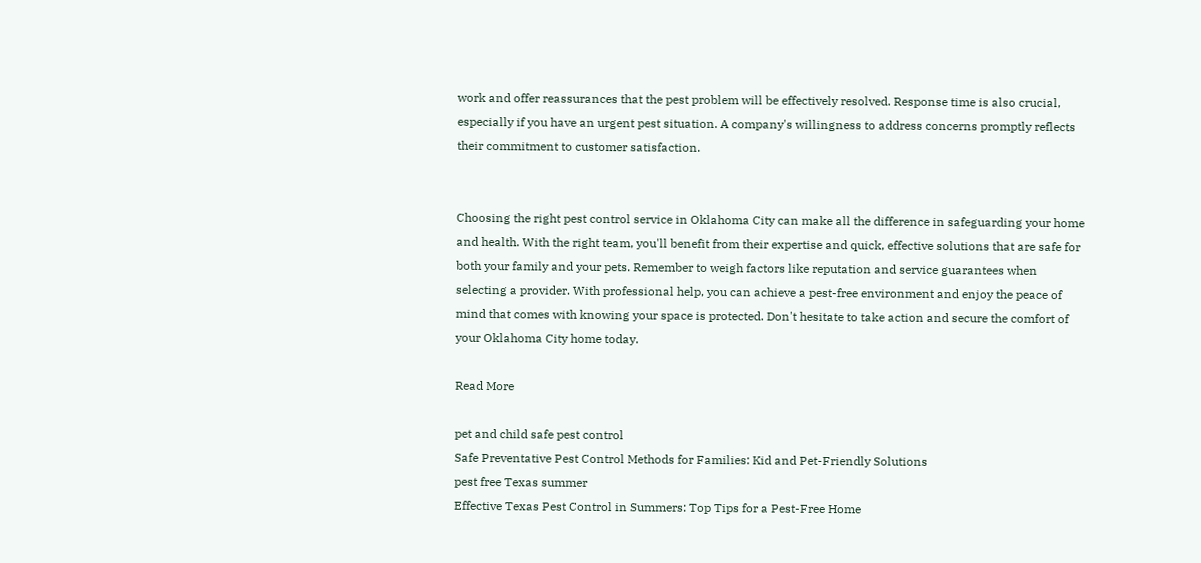work and offer reassurances that the pest problem will be effectively resolved. Response time is also crucial, especially if you have an urgent pest situation. A company's willingness to address concerns promptly reflects their commitment to customer satisfaction.


Choosing the right pest control service in Oklahoma City can make all the difference in safeguarding your home and health. With the right team, you'll benefit from their expertise and quick, effective solutions that are safe for both your family and your pets. Remember to weigh factors like reputation and service guarantees when selecting a provider. With professional help, you can achieve a pest-free environment and enjoy the peace of mind that comes with knowing your space is protected. Don't hesitate to take action and secure the comfort of your Oklahoma City home today.

Read More

pet and child safe pest control
Safe Preventative Pest Control Methods for Families: Kid and Pet-Friendly Solutions
pest free Texas summer
Effective Texas Pest Control in Summers: Top Tips for a Pest-Free Home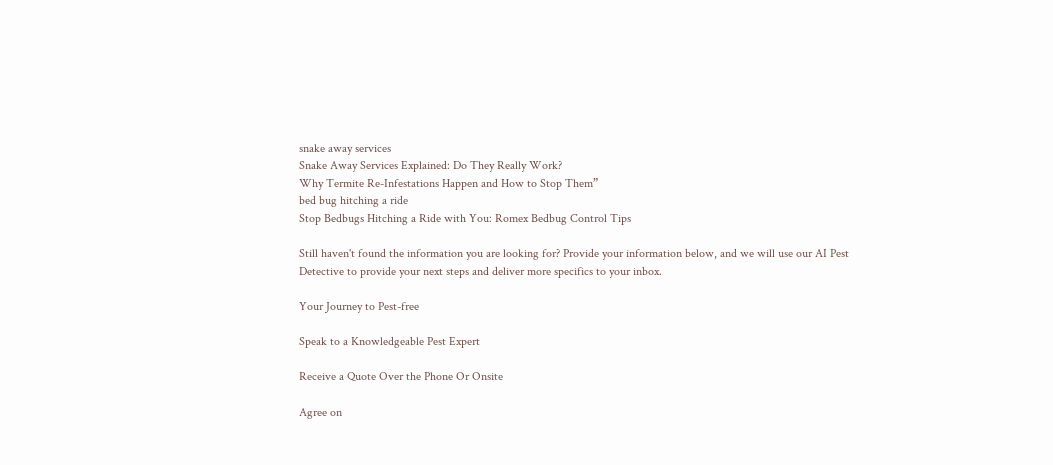snake away services
Snake Away Services Explained: Do They Really Work?
Why Termite Re-Infestations Happen and How to Stop Them”
bed bug hitching a ride
Stop Bedbugs Hitching a Ride with You: Romex Bedbug Control Tips

Still haven't found the information you are looking for? Provide your information below, and we will use our AI Pest Detective to provide your next steps and deliver more specifics to your inbox.

Your Journey to Pest-free

Speak to a Knowledgeable Pest Expert

Receive a Quote Over the Phone Or Onsite

Agree on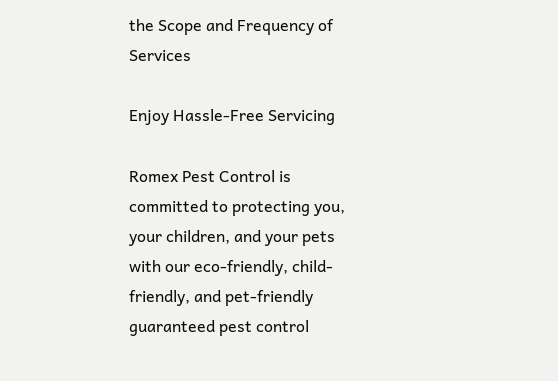the Scope and Frequency of Services

Enjoy Hassle-Free Servicing

Romex Pest Control is committed to protecting you, your children, and your pets with our eco-friendly, child-friendly, and pet-friendly guaranteed pest control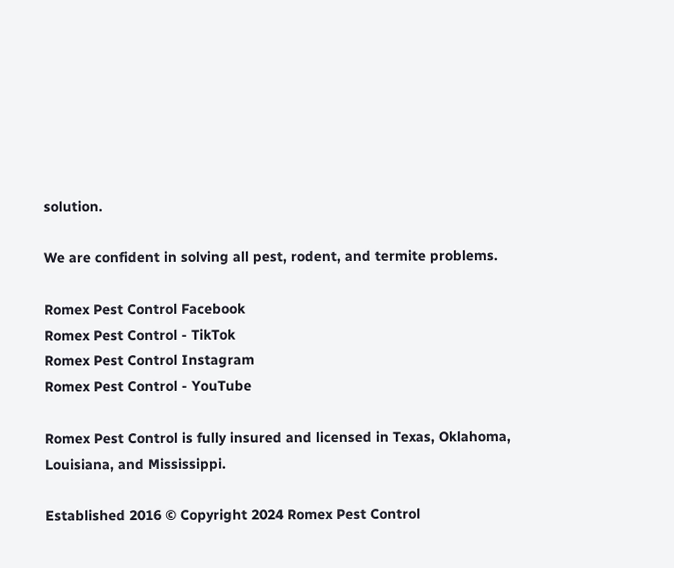solution.

We are confident in solving all pest, rodent, and termite problems.

Romex Pest Control Facebook
Romex Pest Control - TikTok
Romex Pest Control Instagram
Romex Pest Control - YouTube

Romex Pest Control is fully insured and licensed in Texas, Oklahoma, Louisiana, and Mississippi.

Established 2016 © Copyright 2024 Romex Pest Control